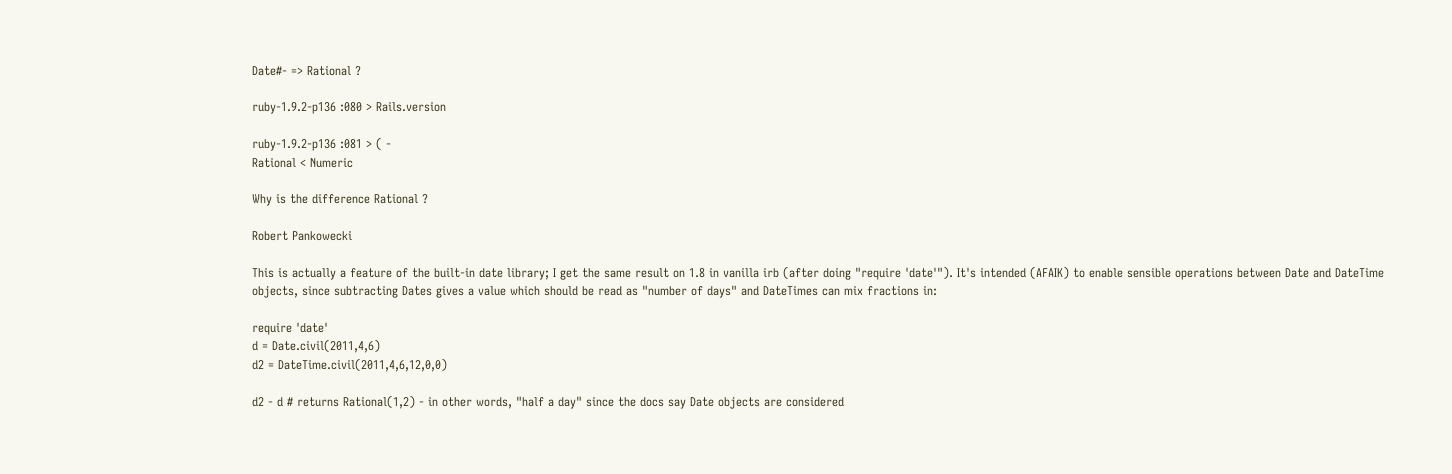Date#- => Rational ?

ruby-1.9.2-p136 :080 > Rails.version

ruby-1.9.2-p136 :081 > ( -
Rational < Numeric

Why is the difference Rational ?

Robert Pankowecki

This is actually a feature of the built-in date library; I get the same result on 1.8 in vanilla irb (after doing "require 'date'"). It's intended (AFAIK) to enable sensible operations between Date and DateTime objects, since subtracting Dates gives a value which should be read as "number of days" and DateTimes can mix fractions in:

require 'date'
d = Date.civil(2011,4,6)
d2 = DateTime.civil(2011,4,6,12,0,0)

d2 - d # returns Rational(1,2) - in other words, "half a day" since the docs say Date objects are considered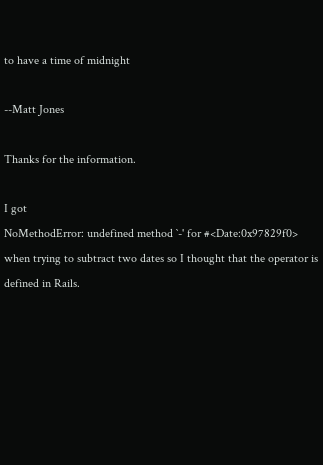to have a time of midnight

--Matt Jones

Thanks for the information.

I got
NoMethodError: undefined method `-' for #<Date:0x97829f0>
when trying to subtract two dates so I thought that the operator is
defined in Rails.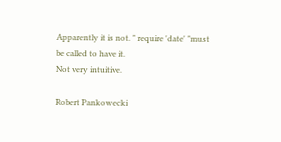Apparently it is not. " require 'date' "must be called to have it.
Not very intuitive.

Robert Pankowecki